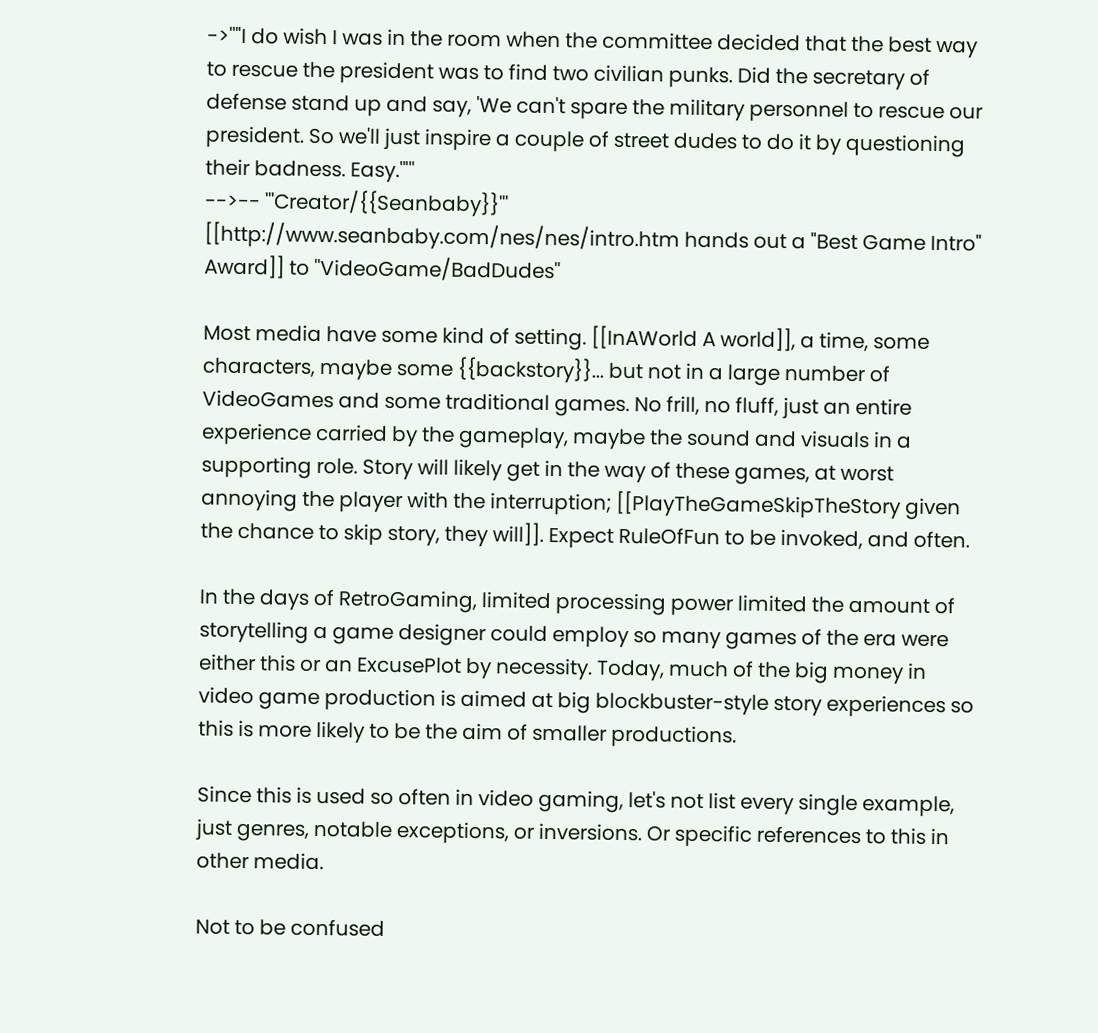->''"I do wish I was in the room when the committee decided that the best way to rescue the president was to find two civilian punks. Did the secretary of defense stand up and say, 'We can't spare the military personnel to rescue our president. So we'll just inspire a couple of street dudes to do it by questioning their badness. Easy.'"''
-->-- '''Creator/{{Seanbaby}}''' [[http://www.seanbaby.com/nes/nes/intro.htm hands out a "Best Game Intro" Award]] to ''VideoGame/BadDudes''

Most media have some kind of setting. [[InAWorld A world]], a time, some characters, maybe some {{backstory}}... but not in a large number of VideoGames and some traditional games. No frill, no fluff, just an entire experience carried by the gameplay, maybe the sound and visuals in a supporting role. Story will likely get in the way of these games, at worst annoying the player with the interruption; [[PlayTheGameSkipTheStory given the chance to skip story, they will]]. Expect RuleOfFun to be invoked, and often.

In the days of RetroGaming, limited processing power limited the amount of storytelling a game designer could employ so many games of the era were either this or an ExcusePlot by necessity. Today, much of the big money in video game production is aimed at big blockbuster-style story experiences so this is more likely to be the aim of smaller productions.

Since this is used so often in video gaming, let's not list every single example, just genres, notable exceptions, or inversions. Or specific references to this in other media.

Not to be confused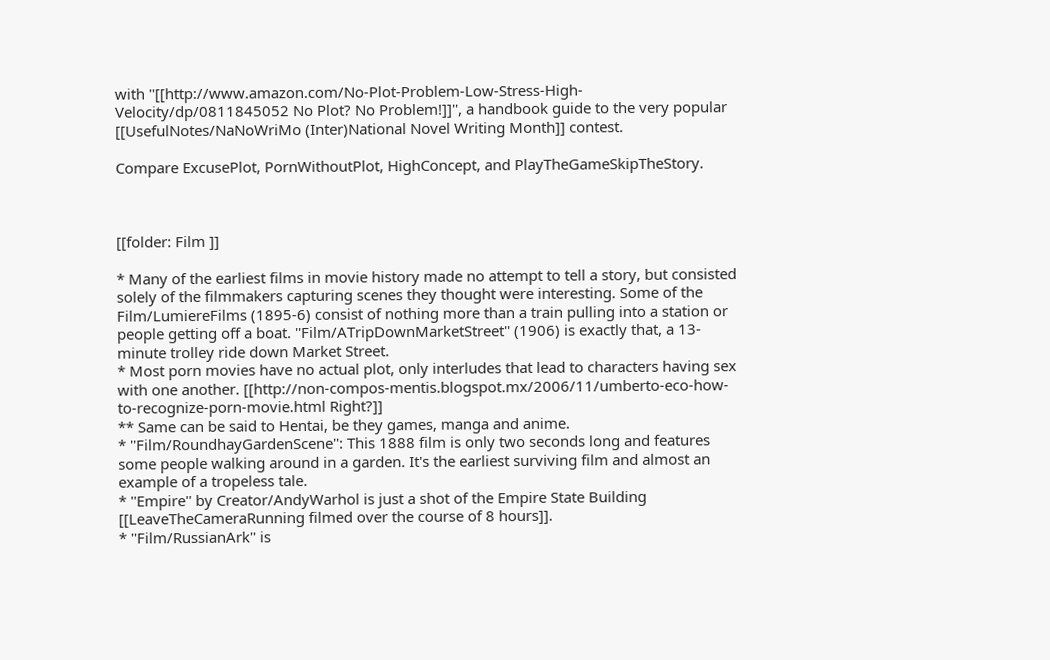with ''[[http://www.amazon.com/No-Plot-Problem-Low-Stress-High-Velocity/dp/0811845052 No Plot? No Problem!]]'', a handbook guide to the very popular [[UsefulNotes/NaNoWriMo (Inter)National Novel Writing Month]] contest.

Compare ExcusePlot, PornWithoutPlot, HighConcept, and PlayTheGameSkipTheStory.



[[folder: Film ]]

* Many of the earliest films in movie history made no attempt to tell a story, but consisted solely of the filmmakers capturing scenes they thought were interesting. Some of the Film/LumiereFilms (1895-6) consist of nothing more than a train pulling into a station or people getting off a boat. ''Film/ATripDownMarketStreet'' (1906) is exactly that, a 13-minute trolley ride down Market Street.
* Most porn movies have no actual plot, only interludes that lead to characters having sex with one another. [[http://non-compos-mentis.blogspot.mx/2006/11/umberto-eco-how-to-recognize-porn-movie.html Right?]]
** Same can be said to Hentai, be they games, manga and anime.
* ''Film/RoundhayGardenScene'': This 1888 film is only two seconds long and features some people walking around in a garden. It's the earliest surviving film and almost an example of a tropeless tale.
* ''Empire'' by Creator/AndyWarhol is just a shot of the Empire State Building [[LeaveTheCameraRunning filmed over the course of 8 hours]].
* ''Film/RussianArk'' is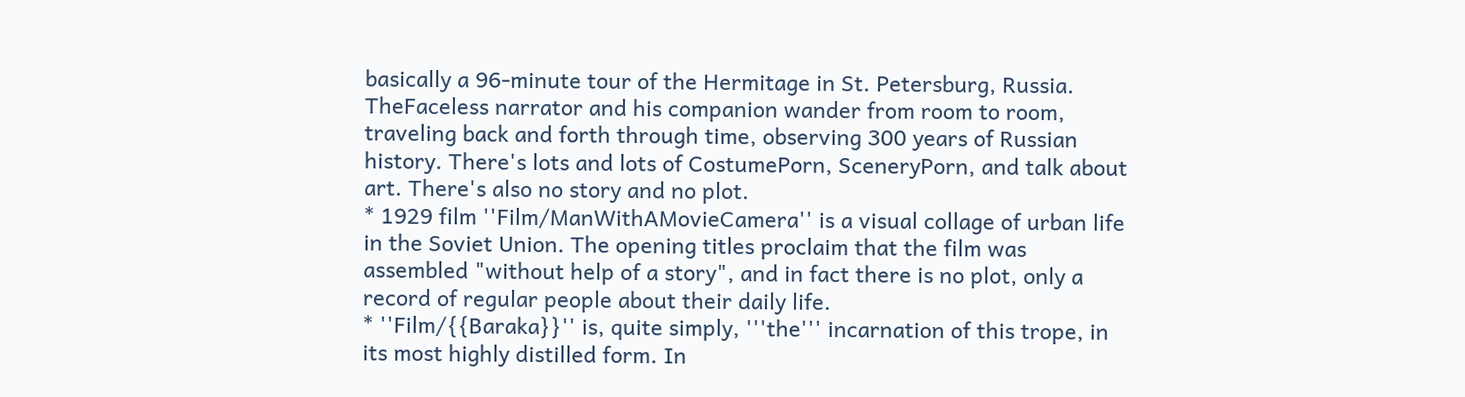basically a 96-minute tour of the Hermitage in St. Petersburg, Russia. TheFaceless narrator and his companion wander from room to room, traveling back and forth through time, observing 300 years of Russian history. There's lots and lots of CostumePorn, SceneryPorn, and talk about art. There's also no story and no plot.
* 1929 film ''Film/ManWithAMovieCamera'' is a visual collage of urban life in the Soviet Union. The opening titles proclaim that the film was assembled "without help of a story", and in fact there is no plot, only a record of regular people about their daily life.
* ''Film/{{Baraka}}'' is, quite simply, '''the''' incarnation of this trope, in its most highly distilled form. In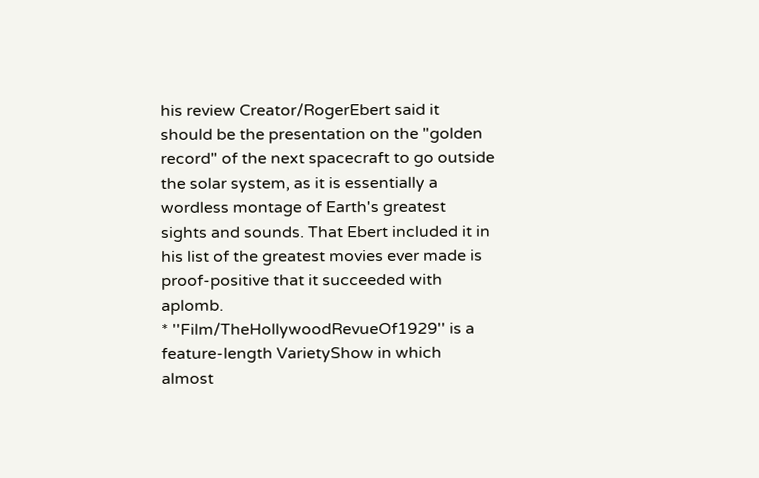his review Creator/RogerEbert said it should be the presentation on the "golden record" of the next spacecraft to go outside the solar system, as it is essentially a wordless montage of Earth's greatest sights and sounds. That Ebert included it in his list of the greatest movies ever made is proof-positive that it succeeded with aplomb.
* ''Film/TheHollywoodRevueOf1929'' is a feature-length VarietyShow in which almost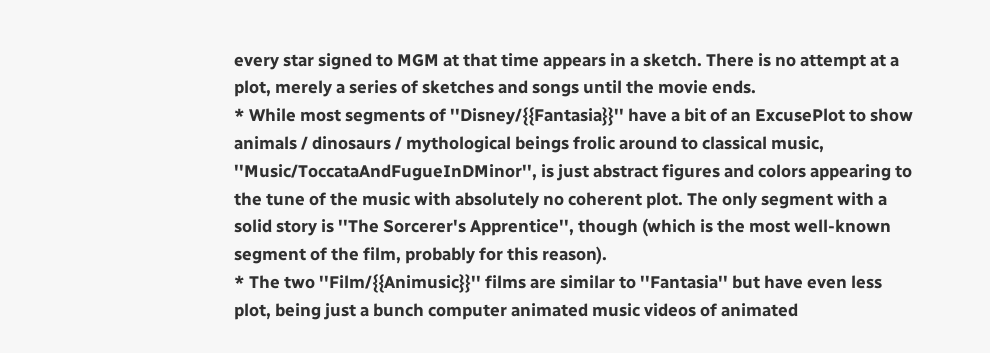every star signed to MGM at that time appears in a sketch. There is no attempt at a plot, merely a series of sketches and songs until the movie ends.
* While most segments of ''Disney/{{Fantasia}}'' have a bit of an ExcusePlot to show animals / dinosaurs / mythological beings frolic around to classical music, ''Music/ToccataAndFugueInDMinor'', is just abstract figures and colors appearing to the tune of the music with absolutely no coherent plot. The only segment with a solid story is ''The Sorcerer's Apprentice'', though (which is the most well-known segment of the film, probably for this reason).
* The two ''Film/{{Animusic}}'' films are similar to ''Fantasia'' but have even less plot, being just a bunch computer animated music videos of animated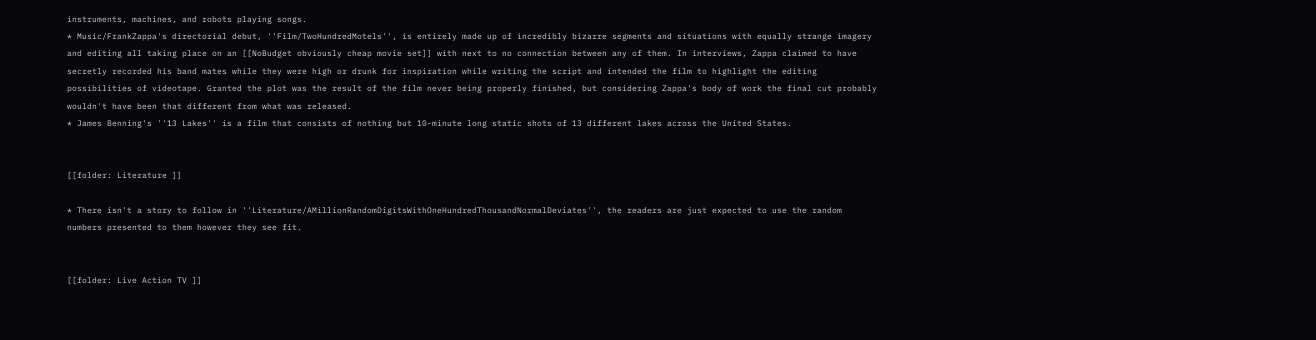instruments, machines, and robots playing songs.
* Music/FrankZappa's directorial debut, ''Film/TwoHundredMotels'', is entirely made up of incredibly bizarre segments and situations with equally strange imagery and editing all taking place on an [[NoBudget obviously cheap movie set]] with next to no connection between any of them. In interviews, Zappa claimed to have secretly recorded his band mates while they were high or drunk for inspiration while writing the script and intended the film to highlight the editing possibilities of videotape. Granted the plot was the result of the film never being properly finished, but considering Zappa's body of work the final cut probably wouldn't have been that different from what was released.
* James Benning's ''13 Lakes'' is a film that consists of nothing but 10-minute long static shots of 13 different lakes across the United States.


[[folder: Literature ]]

* There isn't a story to follow in ''Literature/AMillionRandomDigitsWithOneHundredThousandNormalDeviates'', the readers are just expected to use the random numbers presented to them however they see fit.


[[folder: Live Action TV ]]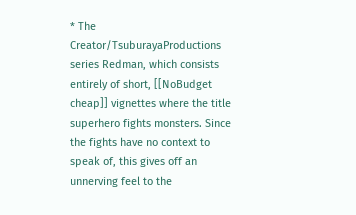* The Creator/TsuburayaProductions series Redman, which consists entirely of short, [[NoBudget cheap]] vignettes where the title superhero fights monsters. Since the fights have no context to speak of, this gives off an unnerving feel to the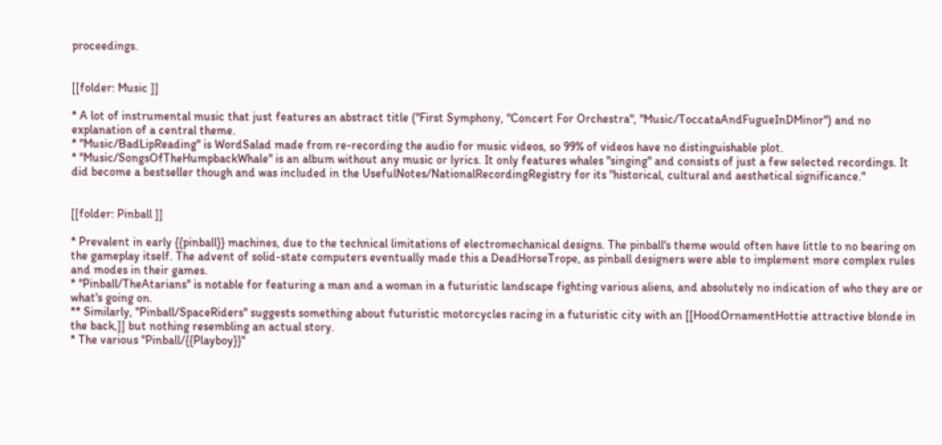proceedings.


[[folder: Music ]]

* A lot of instrumental music that just features an abstract title ("First Symphony, "Concert For Orchestra", "Music/ToccataAndFugueInDMinor") and no explanation of a central theme.
* ''Music/BadLipReading'' is WordSalad made from re-recording the audio for music videos, so 99% of videos have no distinguishable plot.
* ''Music/SongsOfTheHumpbackWhale'' is an album without any music or lyrics. It only features whales "singing" and consists of just a few selected recordings. It did become a bestseller though and was included in the UsefulNotes/NationalRecordingRegistry for its "historical, cultural and aesthetical significance."


[[folder: Pinball ]]

* Prevalent in early {{pinball}} machines, due to the technical limitations of electromechanical designs. The pinball's theme would often have little to no bearing on the gameplay itself. The advent of solid-state computers eventually made this a DeadHorseTrope, as pinball designers were able to implement more complex rules and modes in their games.
* ''Pinball/TheAtarians'' is notable for featuring a man and a woman in a futuristic landscape fighting various aliens, and absolutely no indication of who they are or what's going on.
** Similarly, ''Pinball/SpaceRiders'' suggests something about futuristic motorcycles racing in a futuristic city with an [[HoodOrnamentHottie attractive blonde in the back,]] but nothing resembling an actual story.
* The various ''Pinball/{{Playboy}}''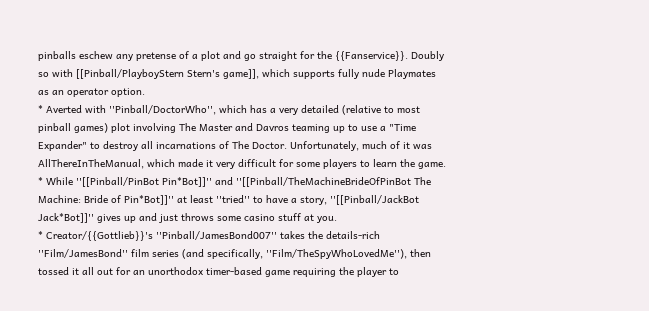pinballs eschew any pretense of a plot and go straight for the {{Fanservice}}. Doubly so with [[Pinball/PlayboyStern Stern's game]], which supports fully nude Playmates as an operator option.
* Averted with ''Pinball/DoctorWho'', which has a very detailed (relative to most pinball games) plot involving The Master and Davros teaming up to use a "Time Expander" to destroy all incarnations of The Doctor. Unfortunately, much of it was AllThereInTheManual, which made it very difficult for some players to learn the game.
* While ''[[Pinball/PinBot Pin*Bot]]'' and ''[[Pinball/TheMachineBrideOfPinBot The Machine: Bride of Pin*Bot]]'' at least ''tried'' to have a story, ''[[Pinball/JackBot Jack*Bot]]'' gives up and just throws some casino stuff at you.
* Creator/{{Gottlieb}}'s ''Pinball/JamesBond007'' takes the details-rich ''Film/JamesBond'' film series (and specifically, ''Film/TheSpyWhoLovedMe''), then tossed it all out for an unorthodox timer-based game requiring the player to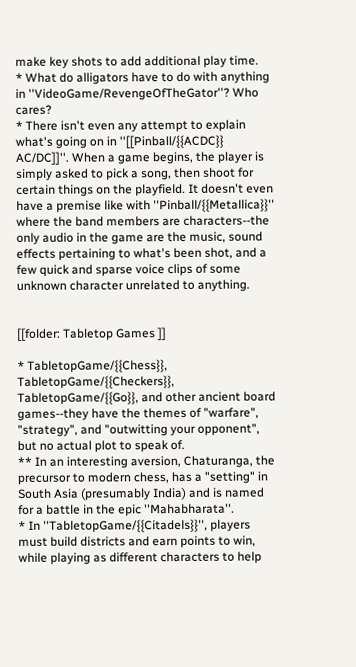make key shots to add additional play time.
* What do alligators have to do with anything in ''VideoGame/RevengeOfTheGator''? Who cares?
* There isn't even any attempt to explain what's going on in ''[[Pinball/{{ACDC}} AC/DC]]''. When a game begins, the player is simply asked to pick a song, then shoot for certain things on the playfield. It doesn't even have a premise like with ''Pinball/{{Metallica}}'' where the band members are characters--the only audio in the game are the music, sound effects pertaining to what's been shot, and a few quick and sparse voice clips of some unknown character unrelated to anything.


[[folder: Tabletop Games ]]

* TabletopGame/{{Chess}}, TabletopGame/{{Checkers}}, TabletopGame/{{Go}}, and other ancient board games--they have the themes of "warfare", "strategy", and "outwitting your opponent", but no actual plot to speak of.
** In an interesting aversion, Chaturanga, the precursor to modern chess, has a "setting" in South Asia (presumably India) and is named for a battle in the epic ''Mahabharata''.
* In ''TabletopGame/{{Citadels}}'', players must build districts and earn points to win, while playing as different characters to help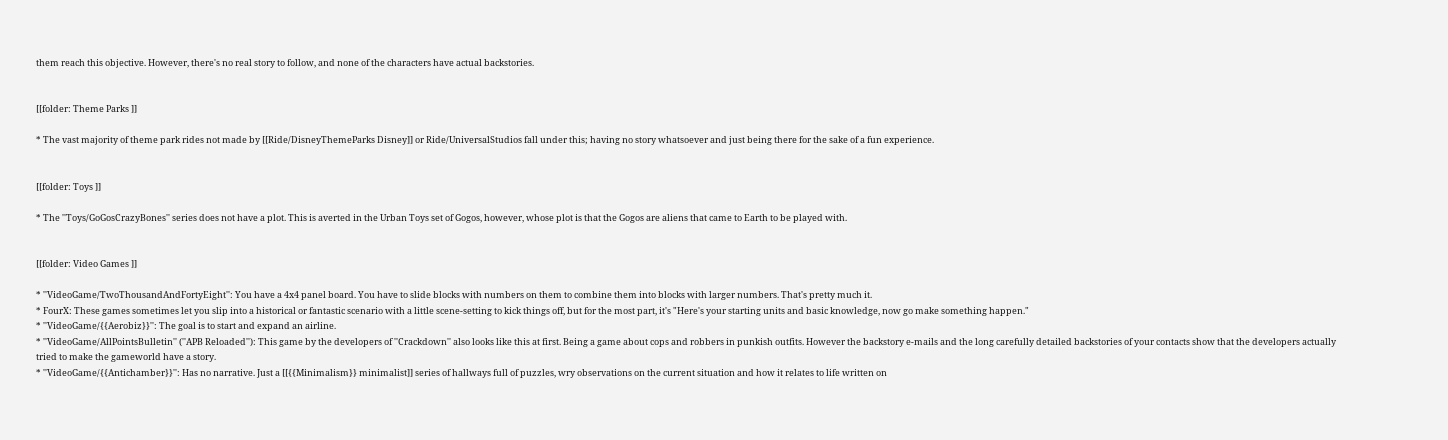them reach this objective. However, there's no real story to follow, and none of the characters have actual backstories.


[[folder: Theme Parks ]]

* The vast majority of theme park rides not made by [[Ride/DisneyThemeParks Disney]] or Ride/UniversalStudios fall under this; having no story whatsoever and just being there for the sake of a fun experience.


[[folder: Toys ]]

* The ''Toys/GoGosCrazyBones'' series does not have a plot. This is averted in the Urban Toys set of Gogos, however, whose plot is that the Gogos are aliens that came to Earth to be played with.


[[folder: Video Games ]]

* ''VideoGame/TwoThousandAndFortyEight'': You have a 4x4 panel board. You have to slide blocks with numbers on them to combine them into blocks with larger numbers. That's pretty much it.
* FourX: These games sometimes let you slip into a historical or fantastic scenario with a little scene-setting to kick things off, but for the most part, it's "Here's your starting units and basic knowledge, now go make something happen."
* ''VideoGame/{{Aerobiz}}'': The goal is to start and expand an airline.
* ''VideoGame/AllPointsBulletin'' (''APB Reloaded''): This game by the developers of ''Crackdown'' also looks like this at first. Being a game about cops and robbers in punkish outfits. However the backstory e-mails and the long carefully detailed backstories of your contacts show that the developers actually tried to make the gameworld have a story.
* ''VideoGame/{{Antichamber}}'': Has no narrative. Just a [[{{Minimalism}} minimalist]] series of hallways full of puzzles, wry observations on the current situation and how it relates to life written on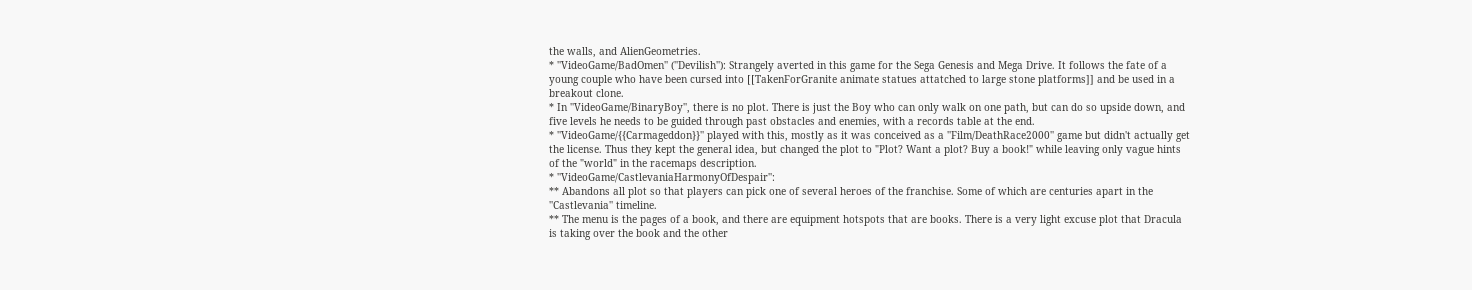the walls, and AlienGeometries.
* ''VideoGame/BadOmen'' (''Devilish''): Strangely averted in this game for the Sega Genesis and Mega Drive. It follows the fate of a young couple who have been cursed into [[TakenForGranite animate statues attatched to large stone platforms]] and be used in a breakout clone.
* In ''VideoGame/BinaryBoy'', there is no plot. There is just the Boy who can only walk on one path, but can do so upside down, and five levels he needs to be guided through past obstacles and enemies, with a records table at the end.
* ''VideoGame/{{Carmageddon}}'' played with this, mostly as it was conceived as a ''Film/DeathRace2000'' game but didn't actually get the license. Thus they kept the general idea, but changed the plot to "Plot? Want a plot? Buy a book!" while leaving only vague hints of the "world" in the racemaps description.
* ''VideoGame/CastlevaniaHarmonyOfDespair'':
** Abandons all plot so that players can pick one of several heroes of the franchise. Some of which are centuries apart in the ''Castlevania'' timeline.
** The menu is the pages of a book, and there are equipment hotspots that are books. There is a very light excuse plot that Dracula is taking over the book and the other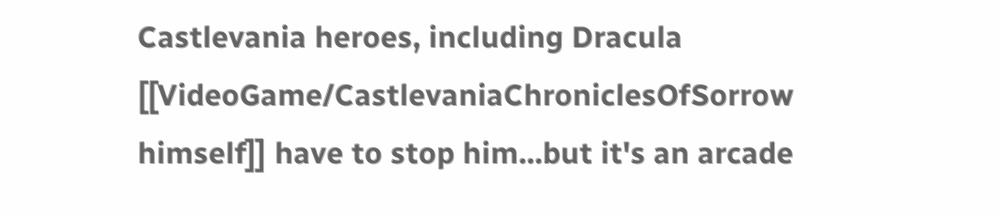Castlevania heroes, including Dracula [[VideoGame/CastlevaniaChroniclesOfSorrow himself]] have to stop him...but it's an arcade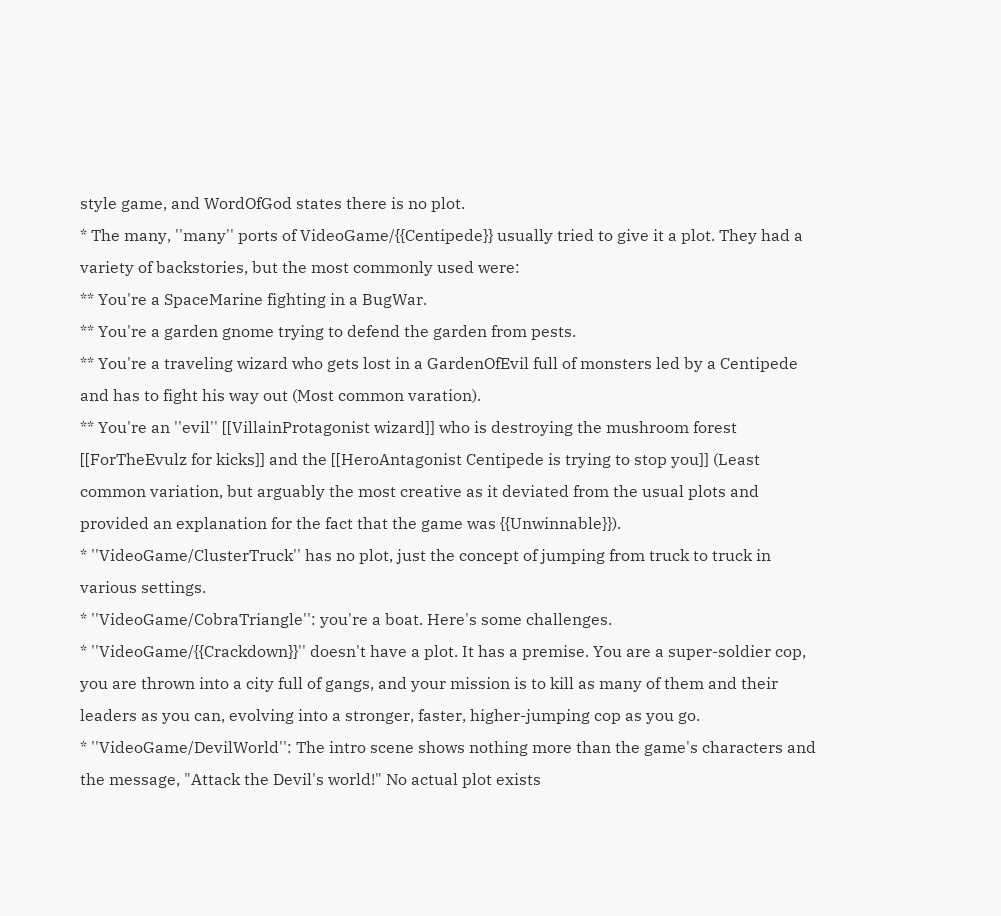style game, and WordOfGod states there is no plot.
* The many, ''many'' ports of VideoGame/{{Centipede}} usually tried to give it a plot. They had a variety of backstories, but the most commonly used were:
** You're a SpaceMarine fighting in a BugWar.
** You're a garden gnome trying to defend the garden from pests.
** You're a traveling wizard who gets lost in a GardenOfEvil full of monsters led by a Centipede and has to fight his way out (Most common varation).
** You're an ''evil'' [[VillainProtagonist wizard]] who is destroying the mushroom forest [[ForTheEvulz for kicks]] and the [[HeroAntagonist Centipede is trying to stop you]] (Least common variation, but arguably the most creative as it deviated from the usual plots and provided an explanation for the fact that the game was {{Unwinnable}}).
* ''VideoGame/ClusterTruck'' has no plot, just the concept of jumping from truck to truck in various settings.
* ''VideoGame/CobraTriangle'': you're a boat. Here's some challenges.
* ''VideoGame/{{Crackdown}}'' doesn't have a plot. It has a premise. You are a super-soldier cop, you are thrown into a city full of gangs, and your mission is to kill as many of them and their leaders as you can, evolving into a stronger, faster, higher-jumping cop as you go.
* ''VideoGame/DevilWorld'': The intro scene shows nothing more than the game's characters and the message, "Attack the Devil's world!" No actual plot exists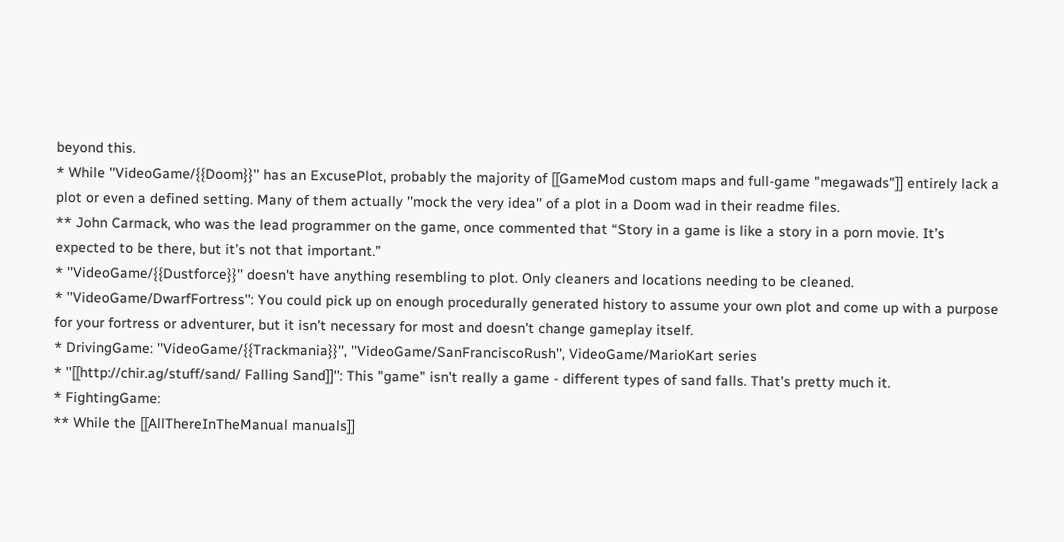beyond this.
* While ''VideoGame/{{Doom}}'' has an ExcusePlot, probably the majority of [[GameMod custom maps and full-game "megawads"]] entirely lack a plot or even a defined setting. Many of them actually ''mock the very idea'' of a plot in a Doom wad in their readme files.
** John Carmack, who was the lead programmer on the game, once commented that “Story in a game is like a story in a porn movie. It’s expected to be there, but it’s not that important.”
* ''VideoGame/{{Dustforce}}'' doesn't have anything resembling to plot. Only cleaners and locations needing to be cleaned.
* ''VideoGame/DwarfFortress'': You could pick up on enough procedurally generated history to assume your own plot and come up with a purpose for your fortress or adventurer, but it isn't necessary for most and doesn't change gameplay itself.
* DrivingGame: ''VideoGame/{{Trackmania}}'', ''VideoGame/SanFranciscoRush'', VideoGame/MarioKart series
* ''[[http://chir.ag/stuff/sand/ Falling Sand]]'': This "game" isn't really a game - different types of sand falls. That's pretty much it.
* FightingGame:
** While the [[AllThereInTheManual manuals]]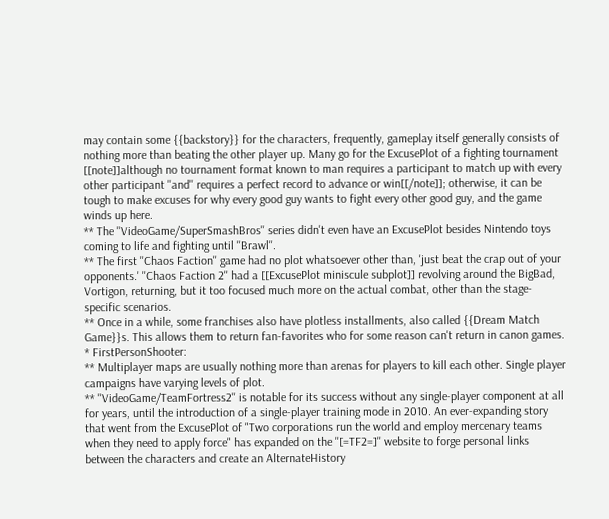may contain some {{backstory}} for the characters, frequently, gameplay itself generally consists of nothing more than beating the other player up. Many go for the ExcusePlot of a fighting tournament [[note]]although no tournament format known to man requires a participant to match up with every other participant ''and'' requires a perfect record to advance or win[[/note]]; otherwise, it can be tough to make excuses for why every good guy wants to fight every other good guy, and the game winds up here.
** The ''VideoGame/SuperSmashBros'' series didn't even have an ExcusePlot besides Nintendo toys coming to life and fighting until ''Brawl''.
** The first ''Chaos Faction'' game had no plot whatsoever other than, 'just beat the crap out of your opponents.' ''Chaos Faction 2'' had a [[ExcusePlot miniscule subplot]] revolving around the BigBad, Vortigon, returning, but it too focused much more on the actual combat, other than the stage-specific scenarios.
** Once in a while, some franchises also have plotless installments, also called {{Dream Match Game}}s. This allows them to return fan-favorites who for some reason can't return in canon games.
* FirstPersonShooter:
** Multiplayer maps are usually nothing more than arenas for players to kill each other. Single player campaigns have varying levels of plot.
** ''VideoGame/TeamFortress2'' is notable for its success without any single-player component at all for years, until the introduction of a single-player training mode in 2010. An ever-expanding story that went from the ExcusePlot of "Two corporations run the world and employ mercenary teams when they need to apply force" has expanded on the ''[=TF2=]'' website to forge personal links between the characters and create an AlternateHistory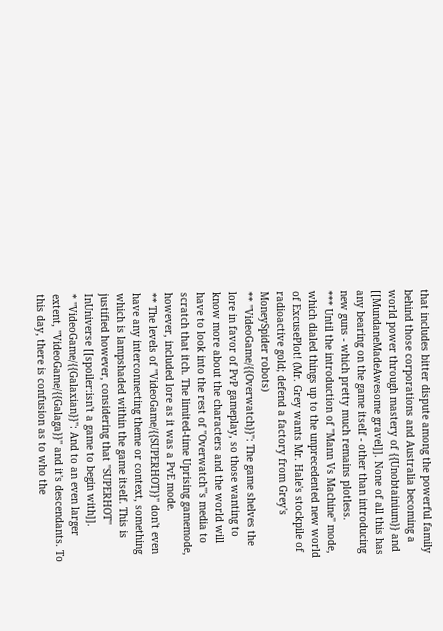that includes bitter dispute among the powerful family behind those corporations and Australia becoming a world power through mastery of {{Unobtainium}} and [[MundaneMadeAwesome gravel]]. None of all this has any bearing on the game itself - other than introducing new guns - which pretty much remains plotless.
*** Until the introduction of ''Mann Vs Machine'' mode, which dialed things up to the unprecedented new world of ExcusePlot! (Mr. Grey wants Mr. Hale's stockpile of radioactive gold; defend a factory from Grey's MoneySpider robots)
** ''VideoGame/{{Overwatch}}'': The game shelves the lore in favor of PvP gameplay, so those wanting to know more about the characters and the world will have to look into the rest of ''Overwatch'''s media to scratch that itch. The limited-time Uprising gamemode, however, included lore as it was a PvE mode.
** The levels of ''VideoGame/{{SUPERHOT}}'' don't even have any interconnecting theme or context, something which is lampshaded within the game itself. This is justified however, considering that ''SUPERHOT'' InUniverse [[spoiler:isn't a game to begin with]].
* ''VideoGame/{{Galaxian}}'': And to an even larger extent, ''VideoGame/{{Galaga}}'' and it's descendants. To this day, there is confusion as to who the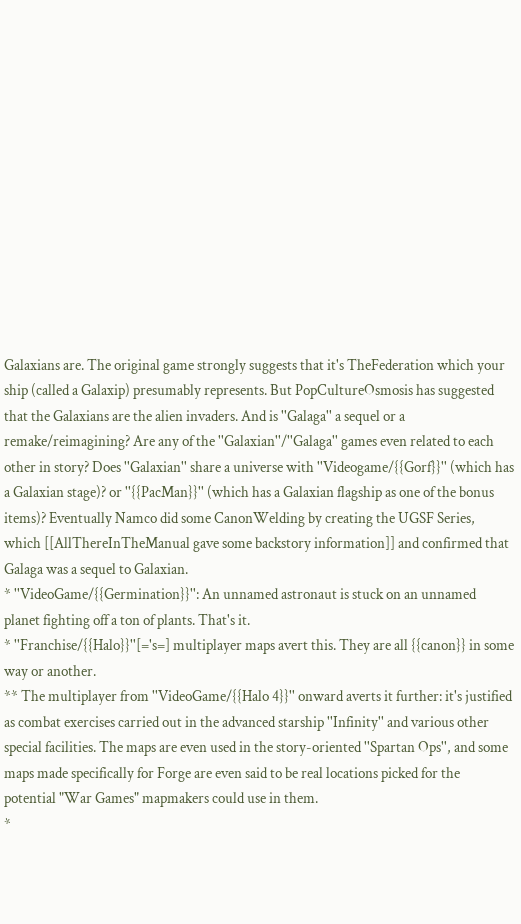Galaxians are. The original game strongly suggests that it's TheFederation which your ship (called a Galaxip) presumably represents. But PopCultureOsmosis has suggested that the Galaxians are the alien invaders. And is ''Galaga'' a sequel or a remake/reimagining? Are any of the ''Galaxian''/''Galaga'' games even related to each other in story? Does ''Galaxian'' share a universe with ''Videogame/{{Gorf}}'' (which has a Galaxian stage)? or ''{{PacMan}}'' (which has a Galaxian flagship as one of the bonus items)? Eventually Namco did some CanonWelding by creating the UGSF Series, which [[AllThereInTheManual gave some backstory information]] and confirmed that Galaga was a sequel to Galaxian.
* ''VideoGame/{{Germination}}'': An unnamed astronaut is stuck on an unnamed planet fighting off a ton of plants. That's it.
* ''Franchise/{{Halo}}''[='s=] multiplayer maps avert this. They are all {{canon}} in some way or another.
** The multiplayer from ''VideoGame/{{Halo 4}}'' onward averts it further: it's justified as combat exercises carried out in the advanced starship ''Infinity'' and various other special facilities. The maps are even used in the story-oriented ''Spartan Ops'', and some maps made specifically for Forge are even said to be real locations picked for the potential "War Games" mapmakers could use in them.
*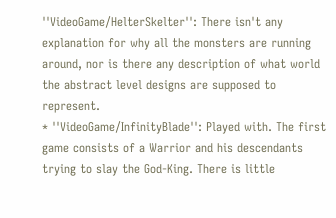''VideoGame/HelterSkelter'': There isn't any explanation for why all the monsters are running around, nor is there any description of what world the abstract level designs are supposed to represent.
* ''VideoGame/InfinityBlade'': Played with. The first game consists of a Warrior and his descendants trying to slay the God-King. There is little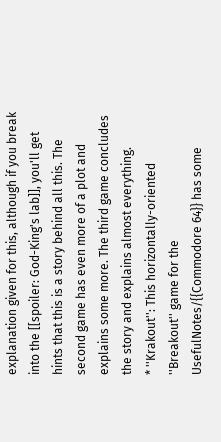explanation given for this, although if you break into the [[spoiler: God-King's lab]], you'll get hints that this is a story behind all this. The second game has even more of a plot and explains some more. The third game concludes the story and explains almost everything.
* ''Krakout'': This horizontally-oriented ''Breakout'' game for the UsefulNotes/{{Commodore 64}} has some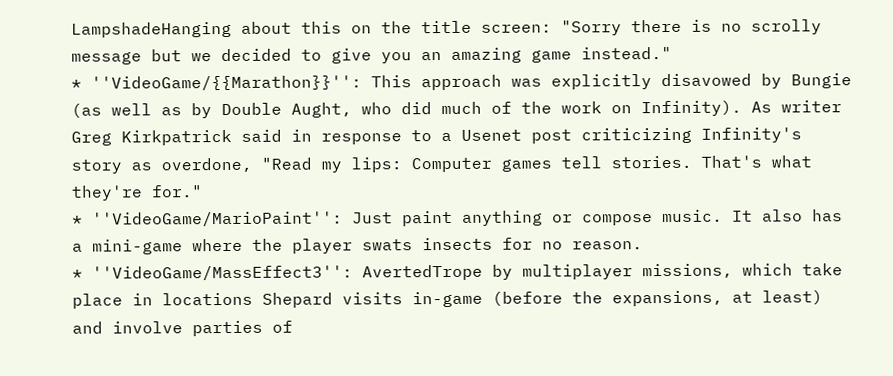LampshadeHanging about this on the title screen: "Sorry there is no scrolly message but we decided to give you an amazing game instead."
* ''VideoGame/{{Marathon}}'': This approach was explicitly disavowed by Bungie (as well as by Double Aught, who did much of the work on Infinity). As writer Greg Kirkpatrick said in response to a Usenet post criticizing Infinity's story as overdone, "Read my lips: Computer games tell stories. That's what they're for."
* ''VideoGame/MarioPaint'': Just paint anything or compose music. It also has a mini-game where the player swats insects for no reason.
* ''VideoGame/MassEffect3'': AvertedTrope by multiplayer missions, which take place in locations Shepard visits in-game (before the expansions, at least) and involve parties of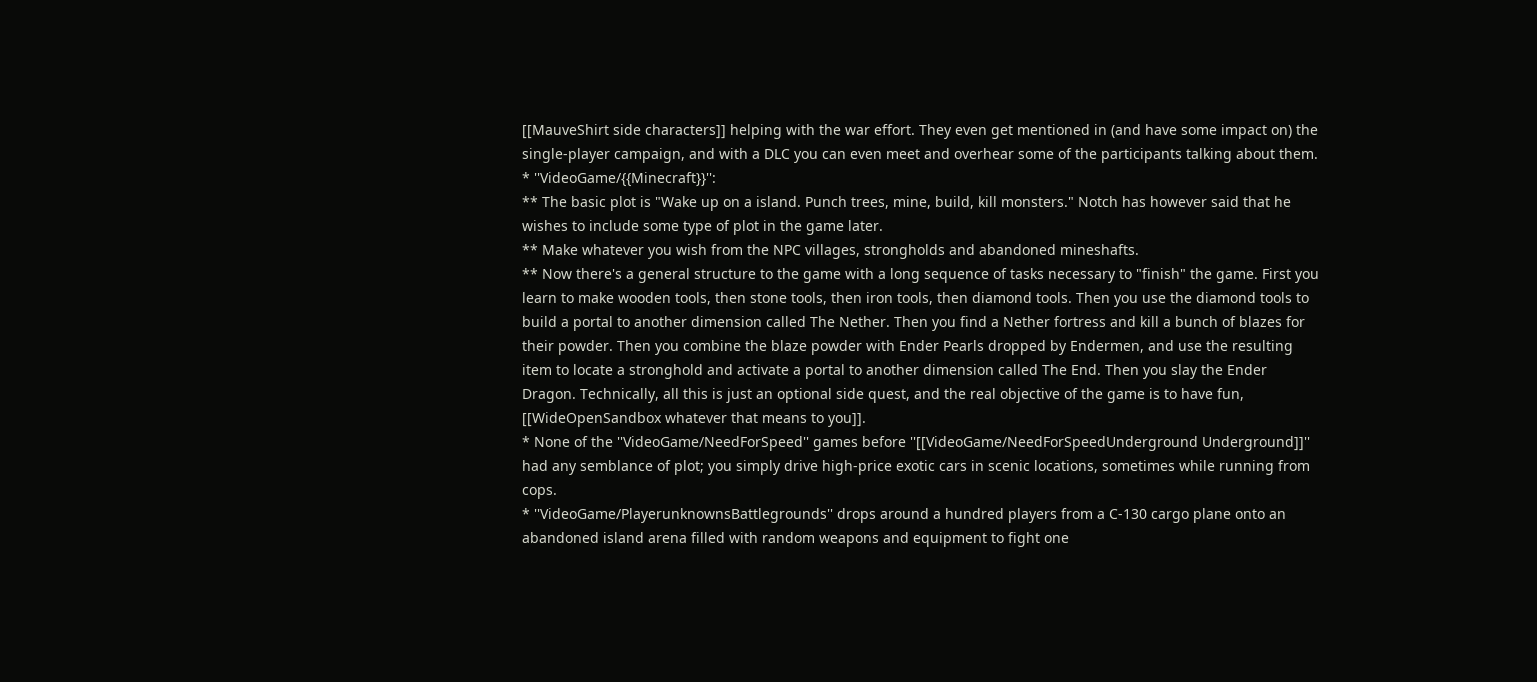[[MauveShirt side characters]] helping with the war effort. They even get mentioned in (and have some impact on) the single-player campaign, and with a DLC you can even meet and overhear some of the participants talking about them.
* ''VideoGame/{{Minecraft}}'':
** The basic plot is "Wake up on a island. Punch trees, mine, build, kill monsters." Notch has however said that he wishes to include some type of plot in the game later.
** Make whatever you wish from the NPC villages, strongholds and abandoned mineshafts.
** Now there's a general structure to the game with a long sequence of tasks necessary to "finish" the game. First you learn to make wooden tools, then stone tools, then iron tools, then diamond tools. Then you use the diamond tools to build a portal to another dimension called The Nether. Then you find a Nether fortress and kill a bunch of blazes for their powder. Then you combine the blaze powder with Ender Pearls dropped by Endermen, and use the resulting item to locate a stronghold and activate a portal to another dimension called The End. Then you slay the Ender Dragon. Technically, all this is just an optional side quest, and the real objective of the game is to have fun, [[WideOpenSandbox whatever that means to you]].
* None of the ''VideoGame/NeedForSpeed'' games before ''[[VideoGame/NeedForSpeedUnderground Underground]]'' had any semblance of plot; you simply drive high-price exotic cars in scenic locations, sometimes while running from cops.
* ''VideoGame/PlayerunknownsBattlegrounds'' drops around a hundred players from a C-130 cargo plane onto an abandoned island arena filled with random weapons and equipment to fight one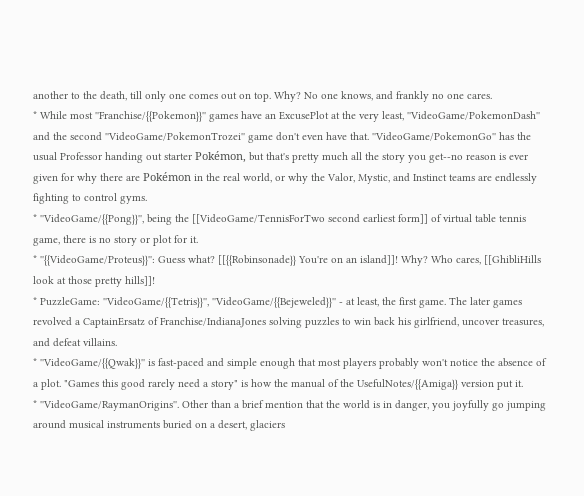another to the death, till only one comes out on top. Why? No one knows, and frankly no one cares.
* While most ''Franchise/{{Pokemon}}'' games have an ExcusePlot at the very least, ''VideoGame/PokemonDash'' and the second ''VideoGame/PokemonTrozei'' game don't even have that. ''VideoGame/PokemonGo'' has the usual Professor handing out starter Pokémon, but that's pretty much all the story you get--no reason is ever given for why there are Pokémon in the real world, or why the Valor, Mystic, and Instinct teams are endlessly fighting to control gyms.
* ''VideoGame/{{Pong}}'', being the [[VideoGame/TennisForTwo second earliest form]] of virtual table tennis game, there is no story or plot for it.
* ''{{VideoGame/Proteus}}'': Guess what? [[{{Robinsonade}} You're on an island]]! Why? Who cares, [[GhibliHills look at those pretty hills]]!
* PuzzleGame: ''VideoGame/{{Tetris}}'', ''VideoGame/{{Bejeweled}}'' - at least, the first game. The later games revolved a CaptainErsatz of Franchise/IndianaJones solving puzzles to win back his girlfriend, uncover treasures, and defeat villains.
* ''VideoGame/{{Qwak}}'' is fast-paced and simple enough that most players probably won't notice the absence of a plot. "Games this good rarely need a story" is how the manual of the UsefulNotes/{{Amiga}} version put it.
* ''VideoGame/RaymanOrigins''. Other than a brief mention that the world is in danger, you joyfully go jumping around musical instruments buried on a desert, glaciers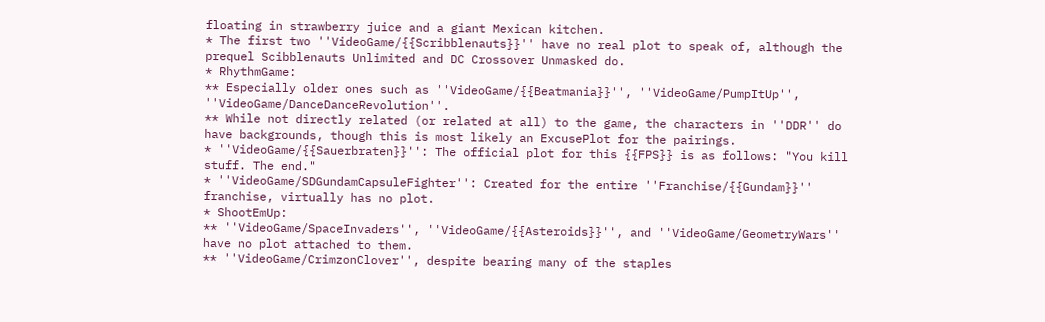floating in strawberry juice and a giant Mexican kitchen.
* The first two ''VideoGame/{{Scribblenauts}}'' have no real plot to speak of, although the prequel Scibblenauts Unlimited and DC Crossover Unmasked do.
* RhythmGame:
** Especially older ones such as ''VideoGame/{{Beatmania}}'', ''VideoGame/PumpItUp'', ''VideoGame/DanceDanceRevolution''.
** While not directly related (or related at all) to the game, the characters in ''DDR'' do have backgrounds, though this is most likely an ExcusePlot for the pairings.
* ''VideoGame/{{Sauerbraten}}'': The official plot for this {{FPS}} is as follows: "You kill stuff. The end."
* ''VideoGame/SDGundamCapsuleFighter'': Created for the entire ''Franchise/{{Gundam}}'' franchise, virtually has no plot.
* ShootEmUp:
** ''VideoGame/SpaceInvaders'', ''VideoGame/{{Asteroids}}'', and ''VideoGame/GeometryWars'' have no plot attached to them.
** ''VideoGame/CrimzonClover'', despite bearing many of the staples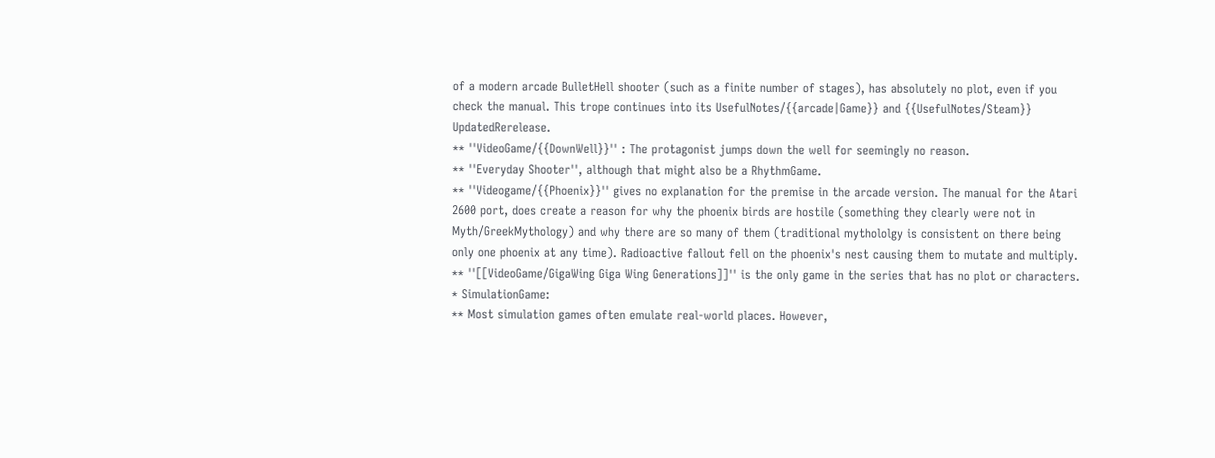of a modern arcade BulletHell shooter (such as a finite number of stages), has absolutely no plot, even if you check the manual. This trope continues into its UsefulNotes/{{arcade|Game}} and {{UsefulNotes/Steam}} UpdatedRerelease.
** ''VideoGame/{{DownWell}}'' : The protagonist jumps down the well for seemingly no reason.
** ''Everyday Shooter'', although that might also be a RhythmGame.
** ''Videogame/{{Phoenix}}'' gives no explanation for the premise in the arcade version. The manual for the Atari 2600 port, does create a reason for why the phoenix birds are hostile (something they clearly were not in Myth/GreekMythology) and why there are so many of them (traditional mythololgy is consistent on there being only one phoenix at any time). Radioactive fallout fell on the phoenix's nest causing them to mutate and multiply.
** ''[[VideoGame/GigaWing Giga Wing Generations]]'' is the only game in the series that has no plot or characters.
* SimulationGame:
** Most simulation games often emulate real-world places. However,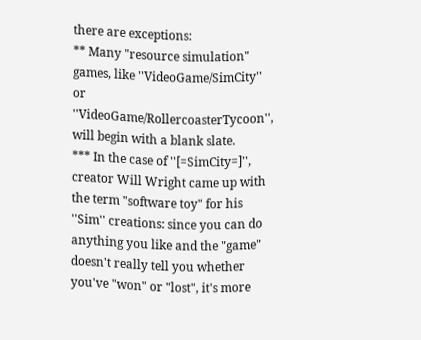there are exceptions:
** Many "resource simulation" games, like ''VideoGame/SimCity'' or ''VideoGame/RollercoasterTycoon'', will begin with a blank slate.
*** In the case of ''[=SimCity=]'', creator Will Wright came up with the term "software toy" for his ''Sim'' creations: since you can do anything you like and the "game" doesn't really tell you whether you've "won" or "lost", it's more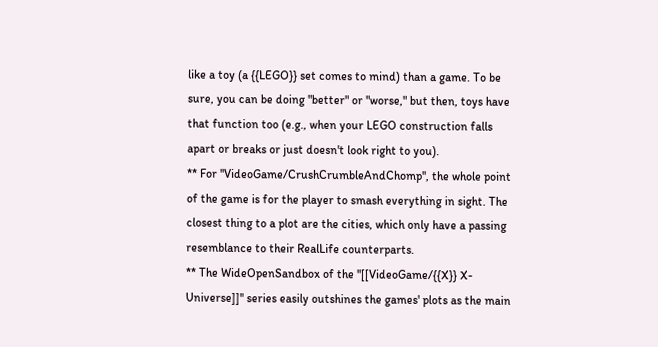like a toy (a {{LEGO}} set comes to mind) than a game. To be sure, you can be doing "better" or "worse," but then, toys have that function too (e.g., when your LEGO construction falls apart or breaks or just doesn't look right to you).
** For ''VideoGame/CrushCrumbleAndChomp'', the whole point of the game is for the player to smash everything in sight. The closest thing to a plot are the cities, which only have a passing resemblance to their RealLife counterparts.
** The WideOpenSandbox of the ''[[VideoGame/{{X}} X-Universe]]'' series easily outshines the games' plots as the main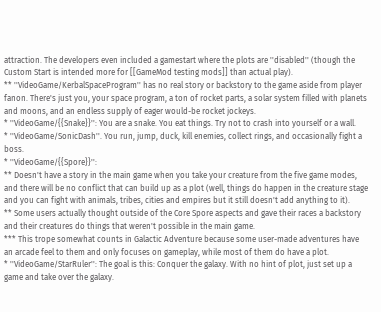attraction. The developers even included a gamestart where the plots are ''disabled'' (though the Custom Start is intended more for [[GameMod testing mods]] than actual play).
** ''VideoGame/KerbalSpaceProgram'' has no real story or backstory to the game aside from player fanon. There's just you, your space program, a ton of rocket parts, a solar system filled with planets and moons, and an endless supply of eager would-be rocket jockeys.
* ''VideoGame/{{Snake}}'': You are a snake. You eat things. Try not to crash into yourself or a wall.
* ''VideoGame/SonicDash''. You run, jump, duck, kill enemies, collect rings, and occasionally fight a boss.
* ''VideoGame/{{Spore}}'':
** Doesn't have a story in the main game when you take your creature from the five game modes, and there will be no conflict that can build up as a plot (well, things do happen in the creature stage and you can fight with animals, tribes, cities and empires but it still doesn't add anything to it).
** Some users actually thought outside of the Core Spore aspects and gave their races a backstory and their creatures do things that weren't possible in the main game.
*** This trope somewhat counts in Galactic Adventure because some user-made adventures have an arcade feel to them and only focuses on gameplay, while most of them do have a plot.
* ''VideoGame/StarRuler'': The goal is this: Conquer the galaxy. With no hint of plot, just set up a game and take over the galaxy.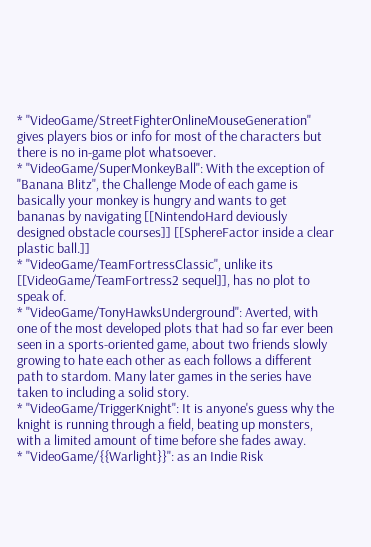* ''VideoGame/StreetFighterOnlineMouseGeneration'' gives players bios or info for most of the characters but there is no in-game plot whatsoever.
* ''VideoGame/SuperMonkeyBall'': With the exception of "Banana Blitz", the Challenge Mode of each game is basically your monkey is hungry and wants to get bananas by navigating [[NintendoHard deviously designed obstacle courses]] [[SphereFactor inside a clear plastic ball.]]
* ''VideoGame/TeamFortressClassic'', unlike its [[VideoGame/TeamFortress2 sequel]], has no plot to speak of.
* ''VideoGame/TonyHawksUnderground'': Averted, with one of the most developed plots that had so far ever been seen in a sports-oriented game, about two friends slowly growing to hate each other as each follows a different path to stardom. Many later games in the series have taken to including a solid story.
* ''VideoGame/TriggerKnight'': It is anyone's guess why the knight is running through a field, beating up monsters, with a limited amount of time before she fades away.
* ''VideoGame/{{Warlight}}'': as an Indie Risk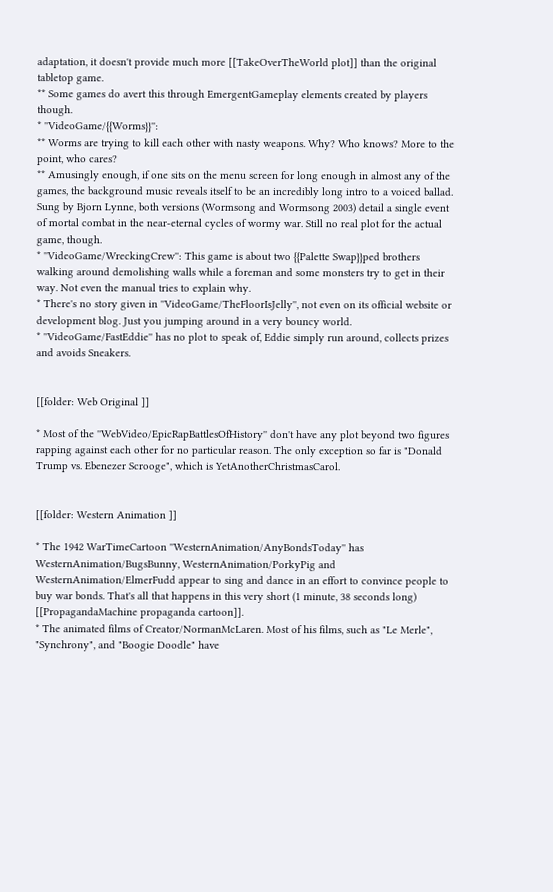adaptation, it doesn't provide much more [[TakeOverTheWorld plot]] than the original tabletop game.
** Some games do avert this through EmergentGameplay elements created by players though.
* ''VideoGame/{{Worms}}'':
** Worms are trying to kill each other with nasty weapons. Why? Who knows? More to the point, who cares?
** Amusingly enough, if one sits on the menu screen for long enough in almost any of the games, the background music reveals itself to be an incredibly long intro to a voiced ballad. Sung by Bjorn Lynne, both versions (Wormsong and Wormsong 2003) detail a single event of mortal combat in the near-eternal cycles of wormy war. Still no real plot for the actual game, though.
* ''VideoGame/WreckingCrew'': This game is about two {{Palette Swap}}ped brothers walking around demolishing walls while a foreman and some monsters try to get in their way. Not even the manual tries to explain why.
* There's no story given in ''VideoGame/TheFloorIsJelly'', not even on its official website or development blog. Just you jumping around in a very bouncy world.
* ''VideoGame/FastEddie'' has no plot to speak of, Eddie simply run around, collects prizes and avoids Sneakers.


[[folder: Web Original ]]

* Most of the ''WebVideo/EpicRapBattlesOfHistory'' don't have any plot beyond two figures rapping against each other for no particular reason. The only exception so far is "Donald Trump vs. Ebenezer Scrooge", which is YetAnotherChristmasCarol.


[[folder: Western Animation ]]

* The 1942 WarTimeCartoon ''WesternAnimation/AnyBondsToday'' has WesternAnimation/BugsBunny, WesternAnimation/PorkyPig and WesternAnimation/ElmerFudd appear to sing and dance in an effort to convince people to buy war bonds. That's all that happens in this very short (1 minute, 38 seconds long) [[PropagandaMachine propaganda cartoon]].
* The animated films of Creator/NormanMcLaren. Most of his films, such as "Le Merle", "Synchrony", and "Boogie Doodle" have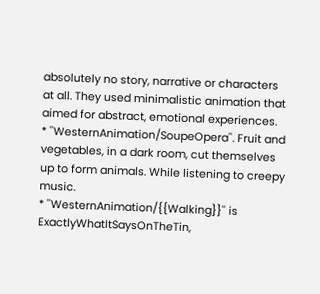absolutely no story, narrative or characters at all. They used minimalistic animation that aimed for abstract, emotional experiences.
* ''WesternAnimation/SoupeOpera''. Fruit and vegetables, in a dark room, cut themselves up to form animals. While listening to creepy music.
* ''WesternAnimation/{{Walking}}'' is ExactlyWhatItSaysOnTheTin,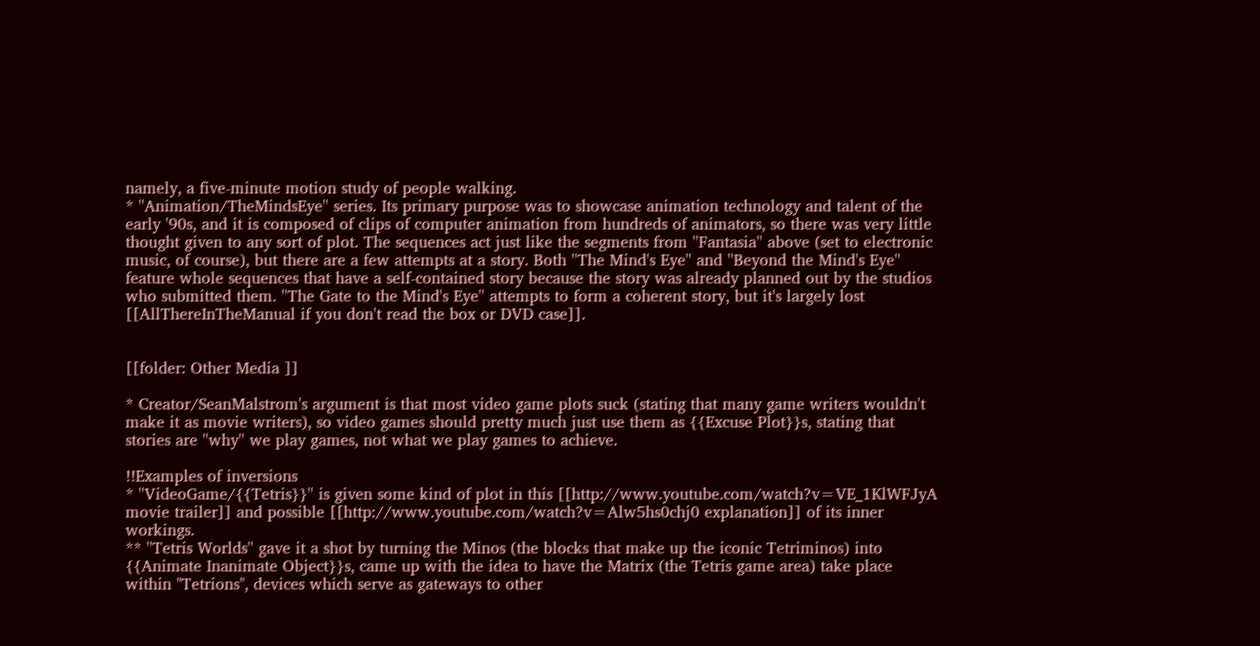namely, a five-minute motion study of people walking.
* ''Animation/TheMindsEye'' series. Its primary purpose was to showcase animation technology and talent of the early '90s, and it is composed of clips of computer animation from hundreds of animators, so there was very little thought given to any sort of plot. The sequences act just like the segments from ''Fantasia'' above (set to electronic music, of course), but there are a few attempts at a story. Both ''The Mind's Eye'' and ''Beyond the Mind's Eye'' feature whole sequences that have a self-contained story because the story was already planned out by the studios who submitted them. ''The Gate to the Mind's Eye'' attempts to form a coherent story, but it's largely lost [[AllThereInTheManual if you don't read the box or DVD case]].


[[folder: Other Media ]]

* Creator/SeanMalstrom's argument is that most video game plots suck (stating that many game writers wouldn't make it as movie writers), so video games should pretty much just use them as {{Excuse Plot}}s, stating that stories are ''why'' we play games, not what we play games to achieve.

!!Examples of inversions
* ''VideoGame/{{Tetris}}'' is given some kind of plot in this [[http://www.youtube.com/watch?v=VE_1KlWFJyA movie trailer]] and possible [[http://www.youtube.com/watch?v=Alw5hs0chj0 explanation]] of its inner workings.
** ''Tetris Worlds'' gave it a shot by turning the Minos (the blocks that make up the iconic Tetriminos) into {{Animate Inanimate Object}}s, came up with the idea to have the Matrix (the Tetris game area) take place within "Tetrions", devices which serve as gateways to other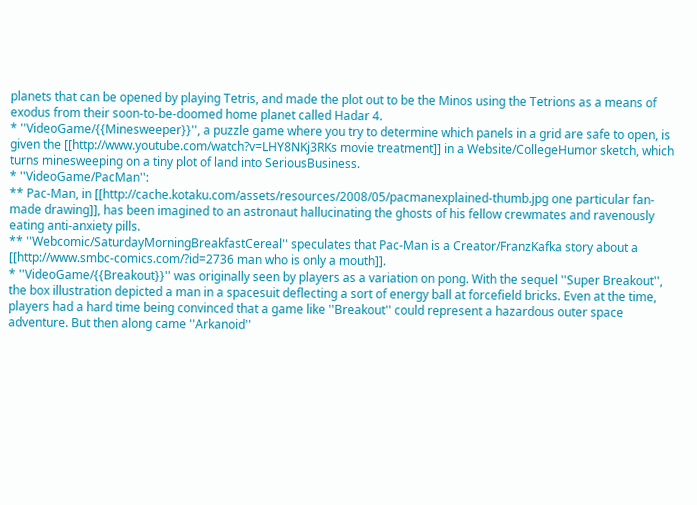planets that can be opened by playing Tetris, and made the plot out to be the Minos using the Tetrions as a means of exodus from their soon-to-be-doomed home planet called Hadar 4.
* ''VideoGame/{{Minesweeper}}'', a puzzle game where you try to determine which panels in a grid are safe to open, is given the [[http://www.youtube.com/watch?v=LHY8NKj3RKs movie treatment]] in a Website/CollegeHumor sketch, which turns minesweeping on a tiny plot of land into SeriousBusiness.
* ''VideoGame/PacMan'':
** Pac-Man, in [[http://cache.kotaku.com/assets/resources/2008/05/pacmanexplained-thumb.jpg one particular fan-made drawing]], has been imagined to an astronaut hallucinating the ghosts of his fellow crewmates and ravenously eating anti-anxiety pills.
** ''Webcomic/SaturdayMorningBreakfastCereal'' speculates that Pac-Man is a Creator/FranzKafka story about a [[http://www.smbc-comics.com/?id=2736 man who is only a mouth]].
* ''VideoGame/{{Breakout}}'' was originally seen by players as a variation on pong. With the sequel ''Super Breakout'', the box illustration depicted a man in a spacesuit deflecting a sort of energy ball at forcefield bricks. Even at the time, players had a hard time being convinced that a game like ''Breakout'' could represent a hazardous outer space adventure. But then along came ''Arkanoid''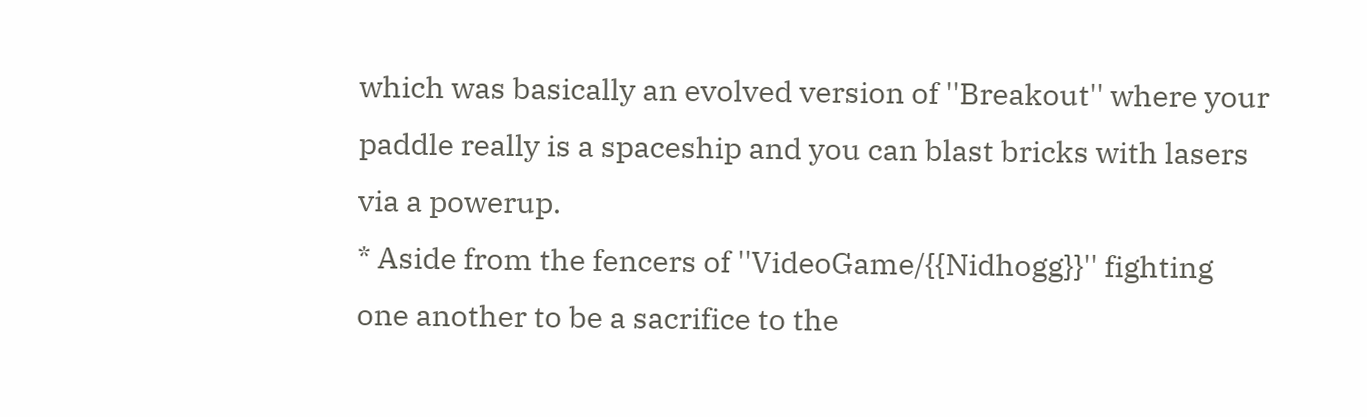which was basically an evolved version of ''Breakout'' where your paddle really is a spaceship and you can blast bricks with lasers via a powerup.
* Aside from the fencers of ''VideoGame/{{Nidhogg}}'' fighting one another to be a sacrifice to the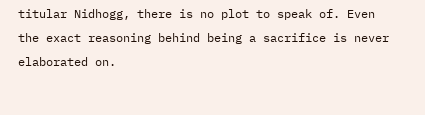titular Nidhogg, there is no plot to speak of. Even the exact reasoning behind being a sacrifice is never elaborated on.